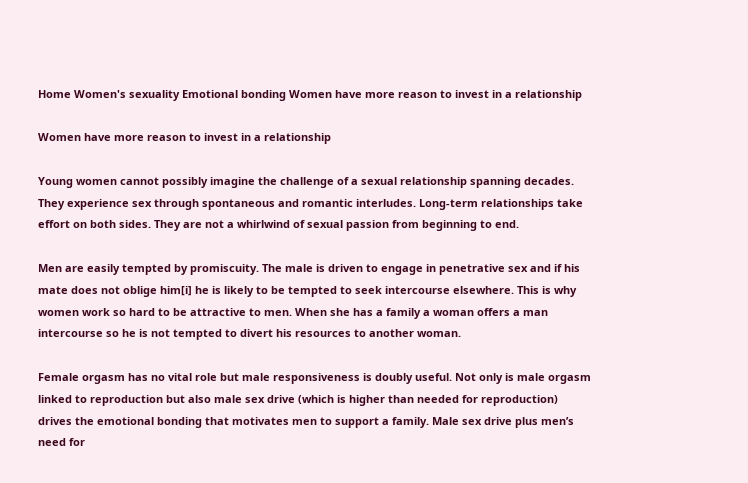Home Women's sexuality Emotional bonding Women have more reason to invest in a relationship

Women have more reason to invest in a relationship

Young women cannot possibly imagine the challenge of a sexual relationship spanning decades. They experience sex through spontaneous and romantic interludes. Long-term relationships take effort on both sides. They are not a whirlwind of sexual passion from beginning to end.

Men are easily tempted by promiscuity. The male is driven to engage in penetrative sex and if his mate does not oblige him[i] he is likely to be tempted to seek intercourse elsewhere. This is why women work so hard to be attractive to men. When she has a family a woman offers a man intercourse so he is not tempted to divert his resources to another woman.

Female orgasm has no vital role but male responsiveness is doubly useful. Not only is male orgasm linked to reproduction but also male sex drive (which is higher than needed for reproduction) drives the emotional bonding that motivates men to support a family. Male sex drive plus men’s need for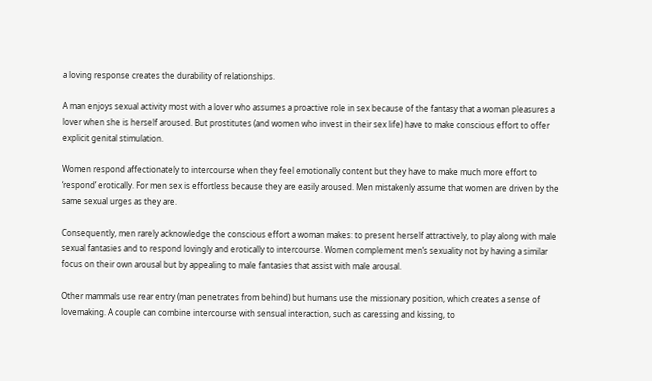a loving response creates the durability of relationships.

A man enjoys sexual activity most with a lover who assumes a proactive role in sex because of the fantasy that a woman pleasures a lover when she is herself aroused. But prostitutes (and women who invest in their sex life) have to make conscious effort to offer explicit genital stimulation.

Women respond affectionately to intercourse when they feel emotionally content but they have to make much more effort to ‘respond’ erotically. For men sex is effortless because they are easily aroused. Men mistakenly assume that women are driven by the same sexual urges as they are.

Consequently, men rarely acknowledge the conscious effort a woman makes: to present herself attractively, to play along with male sexual fantasies and to respond lovingly and erotically to intercourse. Women complement men’s sexuality not by having a similar focus on their own arousal but by appealing to male fantasies that assist with male arousal.

Other mammals use rear entry (man penetrates from behind) but humans use the missionary position, which creates a sense of lovemaking. A couple can combine intercourse with sensual interaction, such as caressing and kissing, to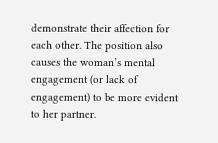demonstrate their affection for each other. The position also causes the woman’s mental engagement (or lack of engagement) to be more evident to her partner.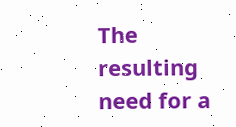The resulting need for a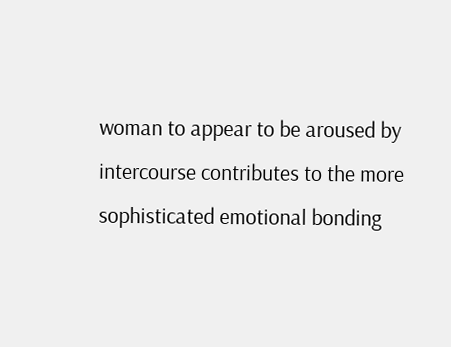woman to appear to be aroused by intercourse contributes to the more sophisticated emotional bonding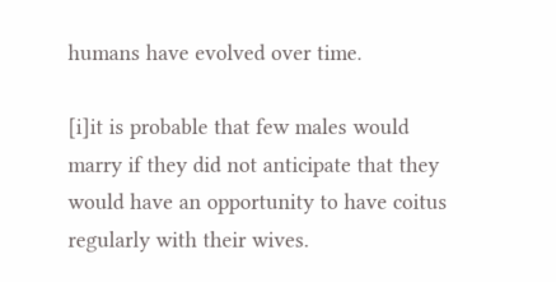humans have evolved over time.

[i]it is probable that few males would marry if they did not anticipate that they would have an opportunity to have coitus regularly with their wives.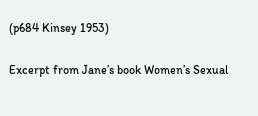(p684 Kinsey 1953)

Excerpt from Jane’s book Women’s Sexual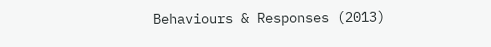Behaviours & Responses (2013)